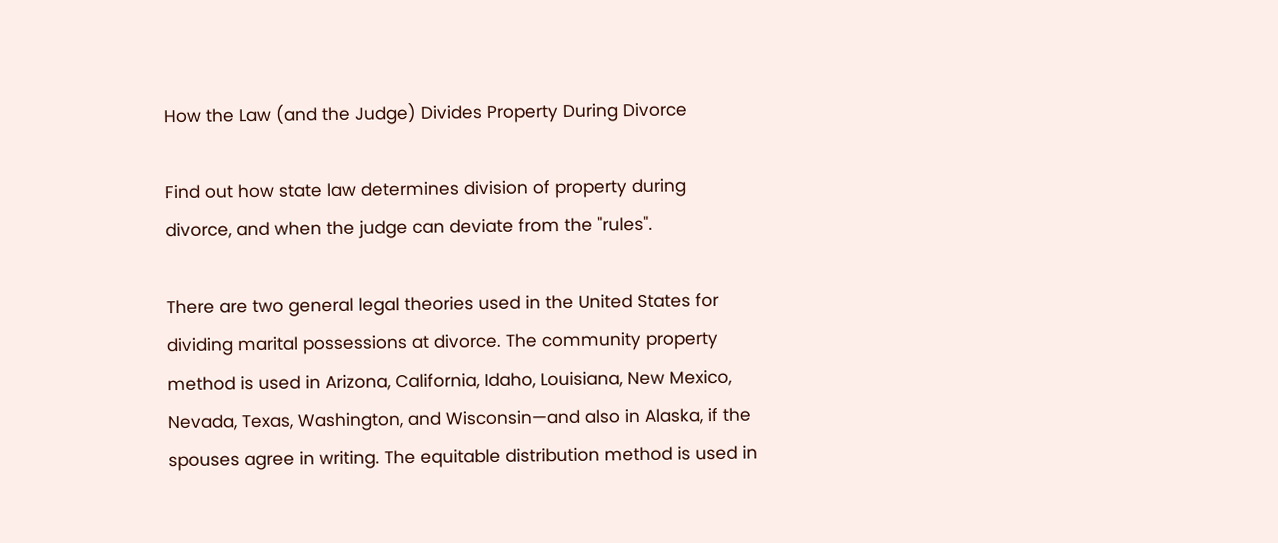How the Law (and the Judge) Divides Property During Divorce

Find out how state law determines division of property during divorce, and when the judge can deviate from the "rules".

There are two general legal theories used in the United States for dividing marital possessions at divorce. The community property method is used in Arizona, California, Idaho, Louisiana, New Mexico, Nevada, Texas, Washington, and Wisconsin—and also in Alaska, if the spouses agree in writing. The equitable distribution method is used in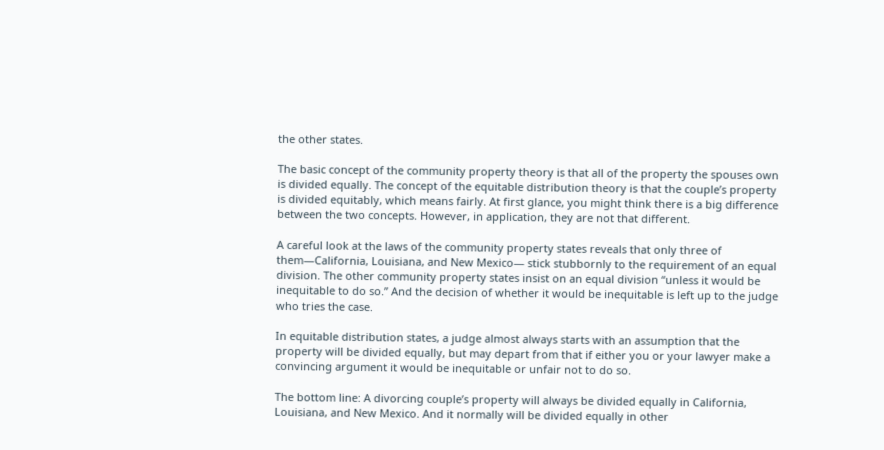the other states.

The basic concept of the community property theory is that all of the property the spouses own is divided equally. The concept of the equitable distribution theory is that the couple’s property is divided equitably, which means fairly. At first glance, you might think there is a big difference between the two concepts. However, in application, they are not that different.

A careful look at the laws of the community property states reveals that only three of them—California, Louisiana, and New Mexico— stick stubbornly to the requirement of an equal division. The other community property states insist on an equal division “unless it would be inequitable to do so.” And the decision of whether it would be inequitable is left up to the judge who tries the case.

In equitable distribution states, a judge almost always starts with an assumption that the property will be divided equally, but may depart from that if either you or your lawyer make a convincing argument it would be inequitable or unfair not to do so.

The bottom line: A divorcing couple’s property will always be divided equally in California, Louisiana, and New Mexico. And it normally will be divided equally in other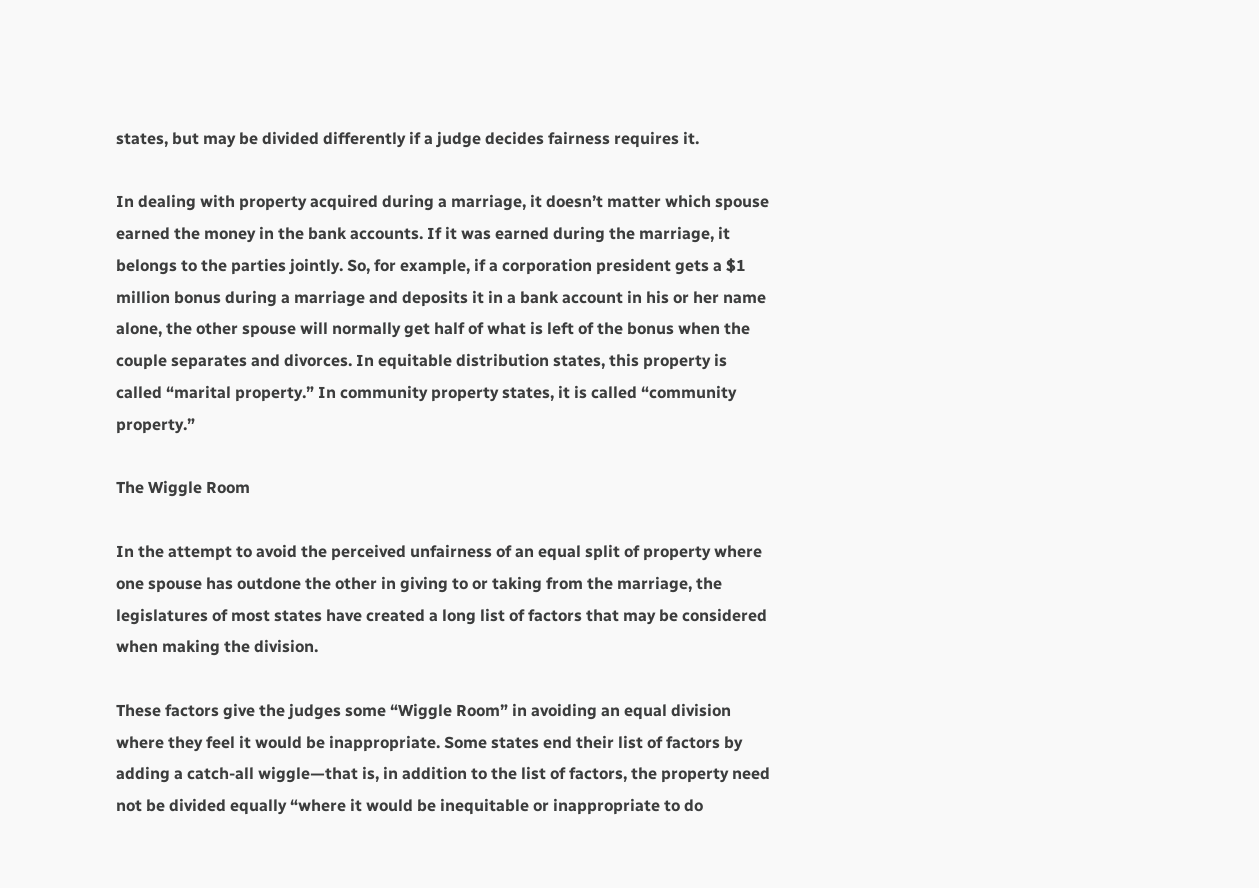states, but may be divided differently if a judge decides fairness requires it.

In dealing with property acquired during a marriage, it doesn’t matter which spouse earned the money in the bank accounts. If it was earned during the marriage, it belongs to the parties jointly. So, for example, if a corporation president gets a $1 million bonus during a marriage and deposits it in a bank account in his or her name alone, the other spouse will normally get half of what is left of the bonus when the couple separates and divorces. In equitable distribution states, this property is called “marital property.” In community property states, it is called “community property.”

The Wiggle Room

In the attempt to avoid the perceived unfairness of an equal split of property where one spouse has outdone the other in giving to or taking from the marriage, the legislatures of most states have created a long list of factors that may be considered when making the division.

These factors give the judges some “Wiggle Room” in avoiding an equal division where they feel it would be inappropriate. Some states end their list of factors by adding a catch-all wiggle—that is, in addition to the list of factors, the property need not be divided equally “where it would be inequitable or inappropriate to do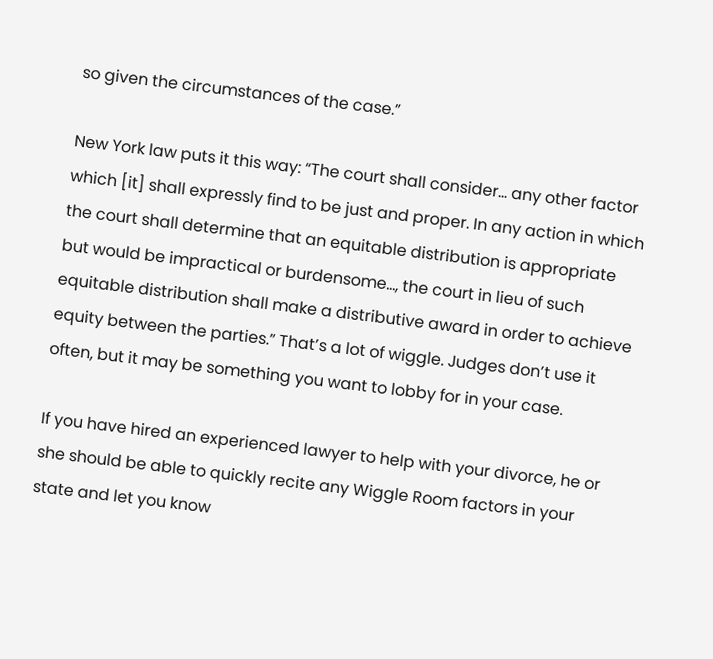so given the circumstances of the case.”

New York law puts it this way: “The court shall consider… any other factor which [it] shall expressly find to be just and proper. In any action in which the court shall determine that an equitable distribution is appropriate but would be impractical or burdensome…, the court in lieu of such equitable distribution shall make a distributive award in order to achieve equity between the parties.” That’s a lot of wiggle. Judges don’t use it often, but it may be something you want to lobby for in your case.

If you have hired an experienced lawyer to help with your divorce, he or she should be able to quickly recite any Wiggle Room factors in your state and let you know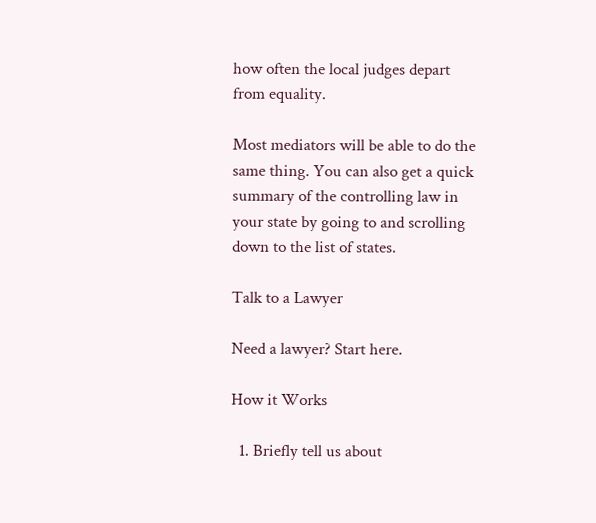how often the local judges depart from equality.

Most mediators will be able to do the same thing. You can also get a quick summary of the controlling law in your state by going to and scrolling down to the list of states.

Talk to a Lawyer

Need a lawyer? Start here.

How it Works

  1. Briefly tell us about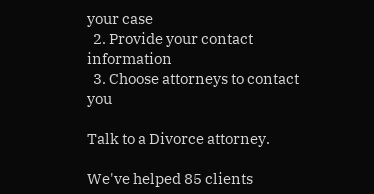your case
  2. Provide your contact information
  3. Choose attorneys to contact you

Talk to a Divorce attorney.

We've helped 85 clients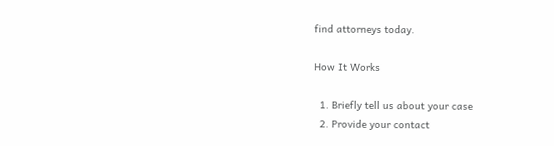find attorneys today.

How It Works

  1. Briefly tell us about your case
  2. Provide your contact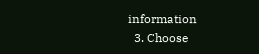information
  3. Choose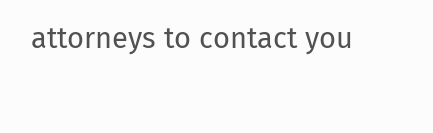attorneys to contact you